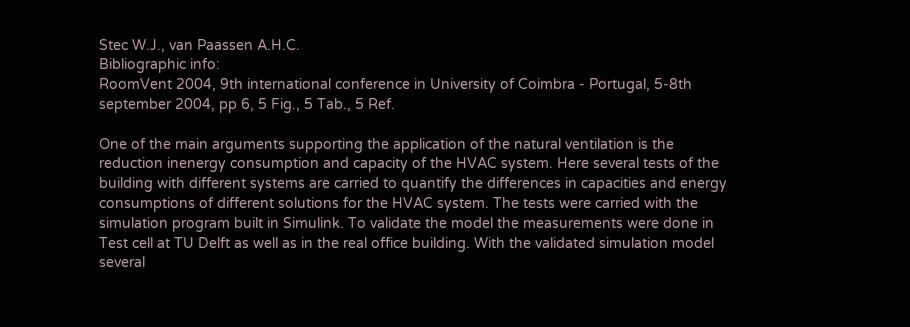Stec W.J., van Paassen A.H.C.
Bibliographic info:
RoomVent 2004, 9th international conference in University of Coimbra - Portugal, 5-8th september 2004, pp 6, 5 Fig., 5 Tab., 5 Ref.

One of the main arguments supporting the application of the natural ventilation is the reduction inenergy consumption and capacity of the HVAC system. Here several tests of the building with different systems are carried to quantify the differences in capacities and energy consumptions of different solutions for the HVAC system. The tests were carried with the simulation program built in Simulink. To validate the model the measurements were done in Test cell at TU Delft as well as in the real office building. With the validated simulation model several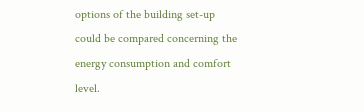options of the building set-up could be compared concerning the energy consumption and comfort level.